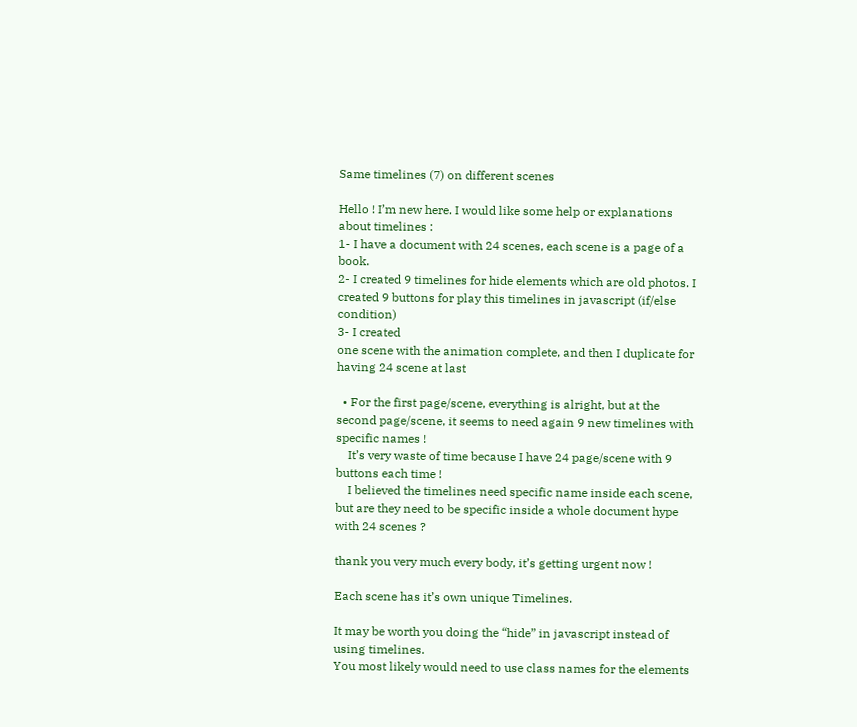Same timelines (7) on different scenes

Hello ! I’m new here. I would like some help or explanations about timelines :
1- I have a document with 24 scenes, each scene is a page of a book.
2- I created 9 timelines for hide elements which are old photos. I created 9 buttons for play this timelines in javascript (if/else condition)
3- I created
one scene with the animation complete, and then I duplicate for having 24 scene at last

  • For the first page/scene, everything is alright, but at the second page/scene, it seems to need again 9 new timelines with specific names !
    It’s very waste of time because I have 24 page/scene with 9 buttons each time !
    I believed the timelines need specific name inside each scene, but are they need to be specific inside a whole document hype with 24 scenes ?

thank you very much every body, it’s getting urgent now !

Each scene has it’s own unique Timelines.

It may be worth you doing the “hide” in javascript instead of using timelines.
You most likely would need to use class names for the elements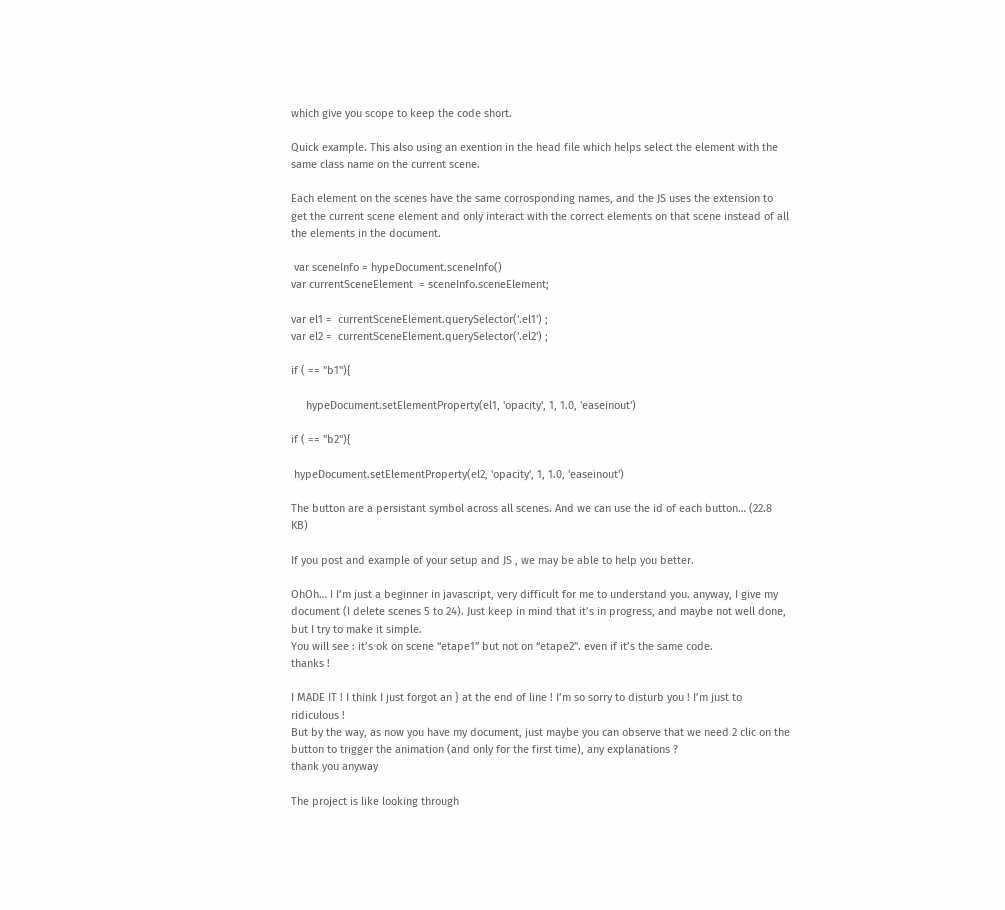which give you scope to keep the code short.

Quick example. This also using an exention in the head file which helps select the element with the same class name on the current scene.

Each element on the scenes have the same corrosponding names, and the JS uses the extension to get the current scene element and only interact with the correct elements on that scene instead of all the elements in the document.

 var sceneInfo = hypeDocument.sceneInfo()
var currentSceneElement  = sceneInfo.sceneElement;

var el1 =  currentSceneElement.querySelector('.el1') ;
var el2 =  currentSceneElement.querySelector('.el2') ;

if ( == "b1"){

     hypeDocument.setElementProperty(el1, 'opacity', 1, 1.0, 'easeinout')

if ( == "b2"){

 hypeDocument.setElementProperty(el2, 'opacity', 1, 1.0, 'easeinout')

The button are a persistant symbol across all scenes. And we can use the id of each button… (22.8 KB)

If you post and example of your setup and JS , we may be able to help you better.

OhOh… I I’m just a beginner in javascript, very difficult for me to understand you. anyway, I give my document (I delete scenes 5 to 24). Just keep in mind that it’s in progress, and maybe not well done, but I try to make it simple.
You will see : it’s ok on scene “etape1” but not on “etape2”. even if it’s the same code.
thanks !

I MADE IT ! I think I just forgot an } at the end of line ! I’m so sorry to disturb you ! I’m just to ridiculous !
But by the way, as now you have my document, just maybe you can observe that we need 2 clic on the button to trigger the animation (and only for the first time), any explanations ?
thank you anyway

The project is like looking through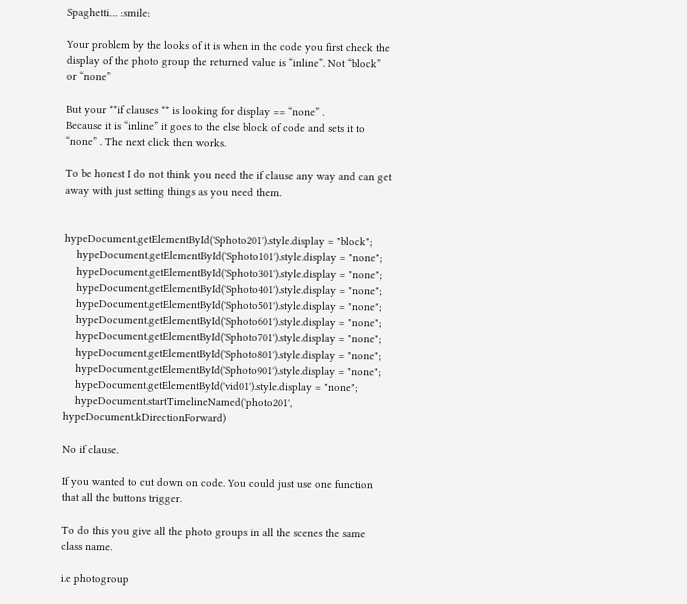Spaghetti… :smile:

Your problem by the looks of it is when in the code you first check the display of the photo group the returned value is “inline”. Not “block” or “none”

But your **if clauses ** is looking for display == “none” .
Because it is “inline” it goes to the else block of code and sets it to “none” . The next click then works.

To be honest I do not think you need the if clause any way and can get away with just setting things as you need them.


hypeDocument.getElementById('Sphoto201').style.display = "block";
    hypeDocument.getElementById('Sphoto101').style.display = "none";
    hypeDocument.getElementById('Sphoto301').style.display = "none";
    hypeDocument.getElementById('Sphoto401').style.display = "none";
    hypeDocument.getElementById('Sphoto501').style.display = "none";
    hypeDocument.getElementById('Sphoto601').style.display = "none";
    hypeDocument.getElementById('Sphoto701').style.display = "none";
    hypeDocument.getElementById('Sphoto801').style.display = "none";
    hypeDocument.getElementById('Sphoto901').style.display = "none";
    hypeDocument.getElementById('vid01').style.display = "none";
    hypeDocument.startTimelineNamed('photo201', hypeDocument.kDirectionForward)

No if clause.

If you wanted to cut down on code. You could just use one function that all the buttons trigger.

To do this you give all the photo groups in all the scenes the same class name.

i.e photogroup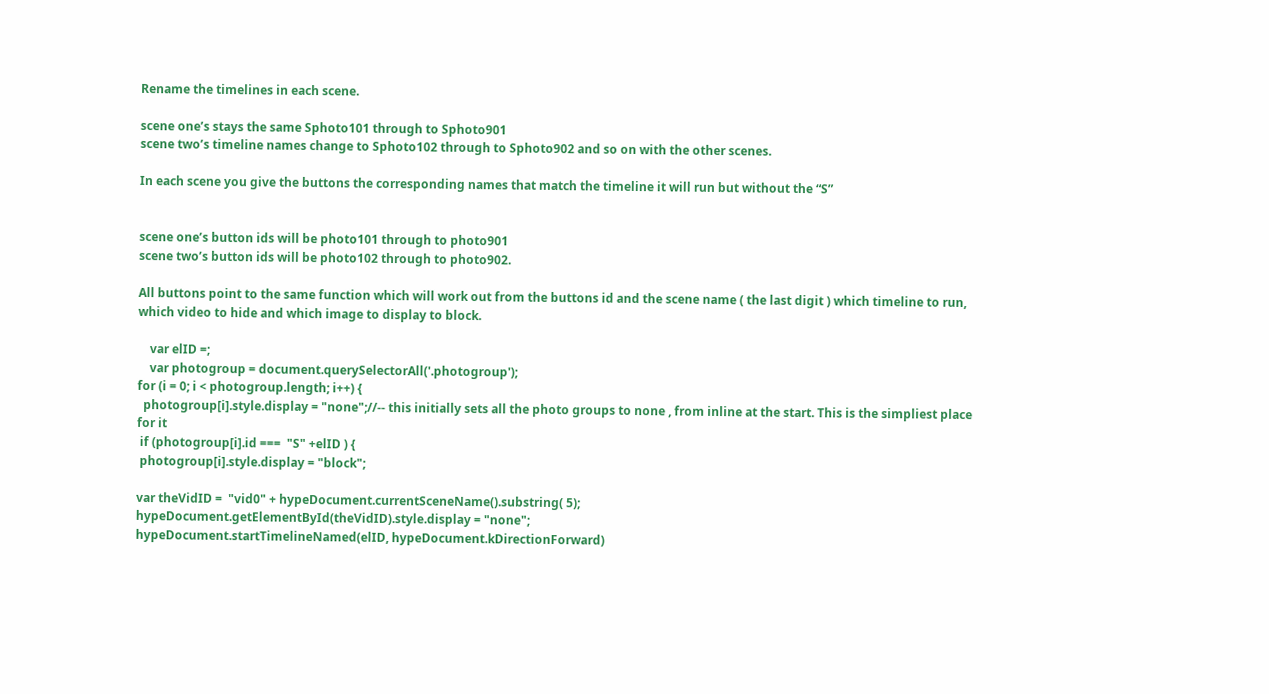Rename the timelines in each scene.

scene one’s stays the same Sphoto101 through to Sphoto901
scene two’s timeline names change to Sphoto102 through to Sphoto902 and so on with the other scenes.

In each scene you give the buttons the corresponding names that match the timeline it will run but without the “S”


scene one’s button ids will be photo101 through to photo901
scene two’s button ids will be photo102 through to photo902.

All buttons point to the same function which will work out from the buttons id and the scene name ( the last digit ) which timeline to run, which video to hide and which image to display to block.

    var elID =;
    var photogroup = document.querySelectorAll('.photogroup');
for (i = 0; i < photogroup.length; i++) {
  photogroup[i].style.display = "none";//-- this initially sets all the photo groups to none , from inline at the start. This is the simpliest place for it
 if (photogroup[i].id ===  "S" +elID ) {
 photogroup[i].style.display = "block";

var theVidID =  "vid0" + hypeDocument.currentSceneName().substring( 5);
hypeDocument.getElementById(theVidID).style.display = "none";
hypeDocument.startTimelineNamed(elID, hypeDocument.kDirectionForward)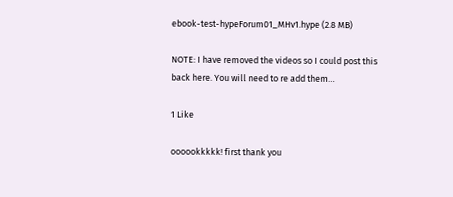ebook-test-hypeForum01_MHv1.hype (2.8 MB)

NOTE: I have removed the videos so I could post this back here. You will need to re add them…

1 Like

oooookkkkk! first thank you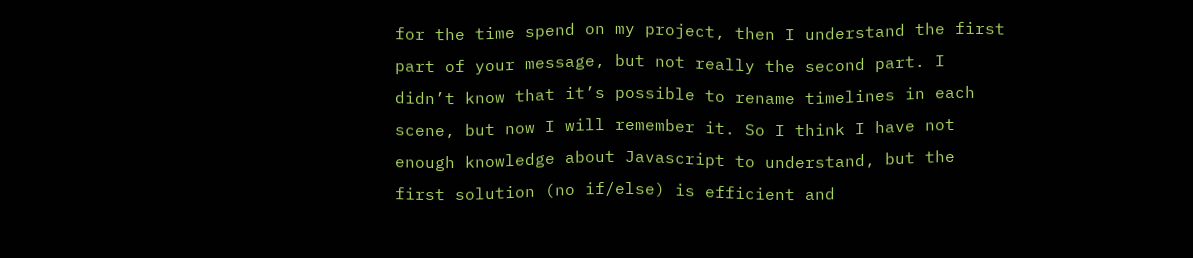for the time spend on my project, then I understand the first part of your message, but not really the second part. I didn’t know that it’s possible to rename timelines in each scene, but now I will remember it. So I think I have not enough knowledge about Javascript to understand, but the first solution (no if/else) is efficient and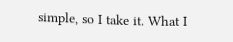simple, so I take it. What I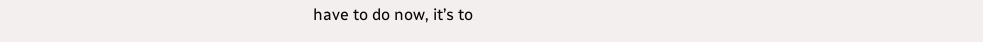have to do now, it’s to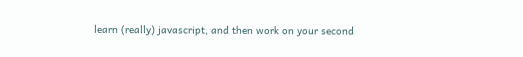learn (really) javascript, and then work on your second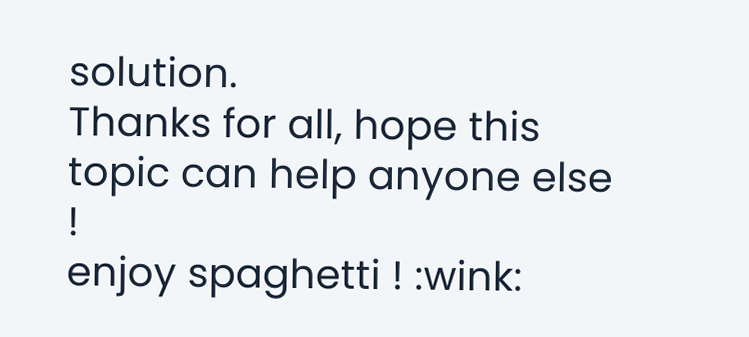solution.
Thanks for all, hope this topic can help anyone else !
enjoy spaghetti ! :wink: